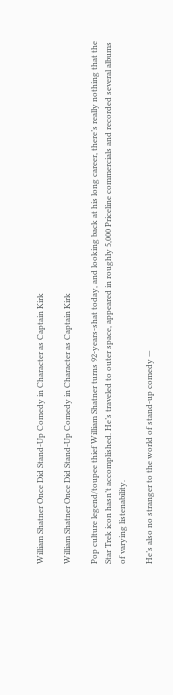William Shatner Once Did Stand-Up Comedy in Character as Captain Kirk

William Shatner Once Did Stand-Up Comedy in Character as Captain Kirk

Pop culture legend/toupee thief William Shatner turns 92-years-shat today, and looking back at his long career, there’s really nothing that the Star Trek icon hasn’t accomplished. He’s traveled to outer space, appeared in roughly 5,000 Priceline commercials and recorded several albums of varying listenability.

He’s also no stranger to the world of stand-up comedy —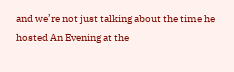and we’re not just talking about the time he hosted An Evening at the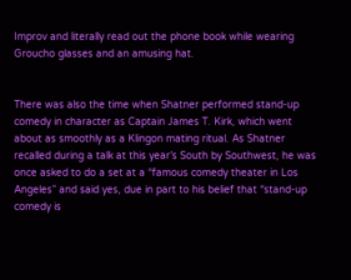Improv and literally read out the phone book while wearing Groucho glasses and an amusing hat.


There was also the time when Shatner performed stand-up comedy in character as Captain James T. Kirk, which went about as smoothly as a Klingon mating ritual. As Shatner recalled during a talk at this year’s South by Southwest, he was once asked to do a set at a “famous comedy theater in Los Angeles” and said yes, due in part to his belief that “stand-up comedy is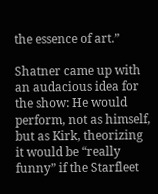the essence of art.”

Shatner came up with an audacious idea for the show: He would perform, not as himself, but as Kirk, theorizing it would be “really funny” if the Starfleet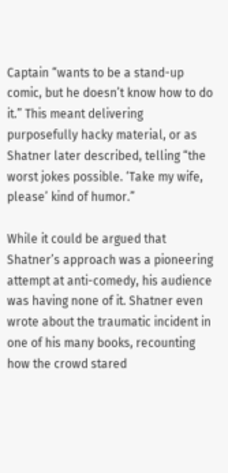Captain “wants to be a stand-up comic, but he doesn’t know how to do it.” This meant delivering purposefully hacky material, or as Shatner later described, telling “the worst jokes possible. ‘Take my wife, please’ kind of humor.”

While it could be argued that Shatner’s approach was a pioneering attempt at anti-comedy, his audience was having none of it. Shatner even wrote about the traumatic incident in one of his many books, recounting how the crowd stared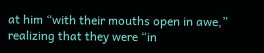at him “with their mouths open in awe,” realizing that they were “in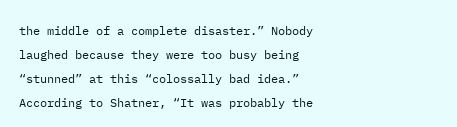the middle of a complete disaster.” Nobody laughed because they were too busy being “stunned” at this “colossally bad idea.” According to Shatner, “It was probably the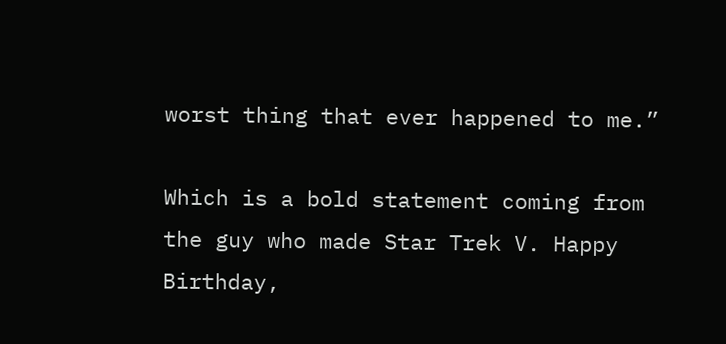worst thing that ever happened to me.”

Which is a bold statement coming from the guy who made Star Trek V. Happy Birthday,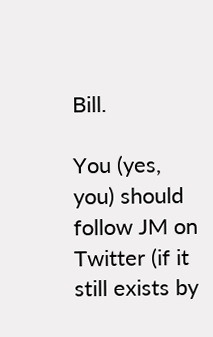Bill.

You (yes, you) should follow JM on Twitter (if it still exists by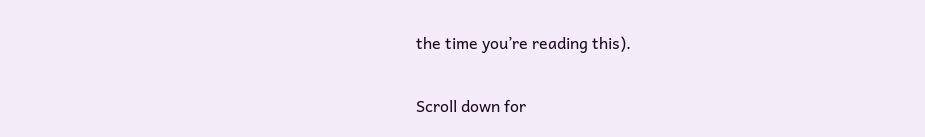the time you’re reading this).

Scroll down for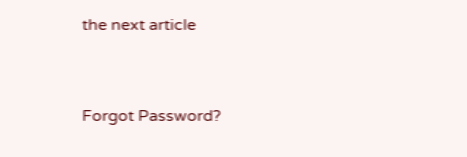the next article


Forgot Password?